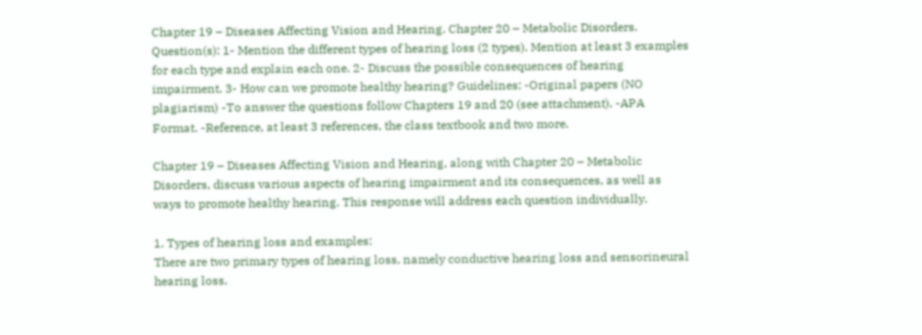Chapter 19 – Diseases Affecting Vision and Hearing. Chapter 20 – Metabolic Disorders. Question(s): 1- Mention the different types of hearing loss (2 types). Mention at least 3 examples for each type and explain each one. 2- Discuss the possible consequences of hearing impairment. 3- How can we promote healthy hearing? Guidelines: -Original papers (NO plagiarism) -To answer the questions follow Chapters 19 and 20 (see attachment). -APA Format. -Reference, at least 3 references, the class textbook and two more.

Chapter 19 – Diseases Affecting Vision and Hearing, along with Chapter 20 – Metabolic Disorders, discuss various aspects of hearing impairment and its consequences, as well as ways to promote healthy hearing. This response will address each question individually.

1. Types of hearing loss and examples:
There are two primary types of hearing loss, namely conductive hearing loss and sensorineural hearing loss.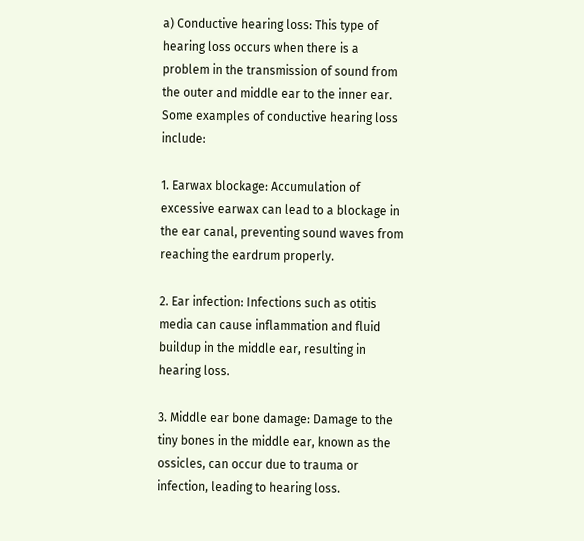a) Conductive hearing loss: This type of hearing loss occurs when there is a problem in the transmission of sound from the outer and middle ear to the inner ear. Some examples of conductive hearing loss include:

1. Earwax blockage: Accumulation of excessive earwax can lead to a blockage in the ear canal, preventing sound waves from reaching the eardrum properly.

2. Ear infection: Infections such as otitis media can cause inflammation and fluid buildup in the middle ear, resulting in hearing loss.

3. Middle ear bone damage: Damage to the tiny bones in the middle ear, known as the ossicles, can occur due to trauma or infection, leading to hearing loss.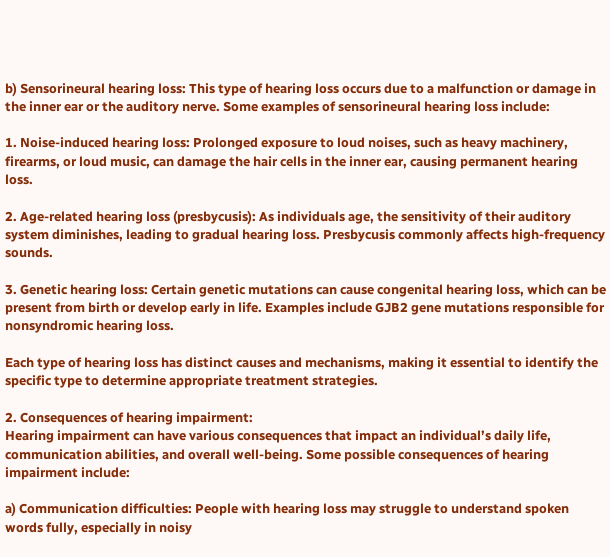b) Sensorineural hearing loss: This type of hearing loss occurs due to a malfunction or damage in the inner ear or the auditory nerve. Some examples of sensorineural hearing loss include:

1. Noise-induced hearing loss: Prolonged exposure to loud noises, such as heavy machinery, firearms, or loud music, can damage the hair cells in the inner ear, causing permanent hearing loss.

2. Age-related hearing loss (presbycusis): As individuals age, the sensitivity of their auditory system diminishes, leading to gradual hearing loss. Presbycusis commonly affects high-frequency sounds.

3. Genetic hearing loss: Certain genetic mutations can cause congenital hearing loss, which can be present from birth or develop early in life. Examples include GJB2 gene mutations responsible for nonsyndromic hearing loss.

Each type of hearing loss has distinct causes and mechanisms, making it essential to identify the specific type to determine appropriate treatment strategies.

2. Consequences of hearing impairment:
Hearing impairment can have various consequences that impact an individual’s daily life, communication abilities, and overall well-being. Some possible consequences of hearing impairment include:

a) Communication difficulties: People with hearing loss may struggle to understand spoken words fully, especially in noisy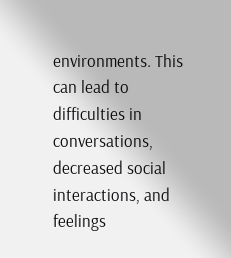environments. This can lead to difficulties in conversations, decreased social interactions, and feelings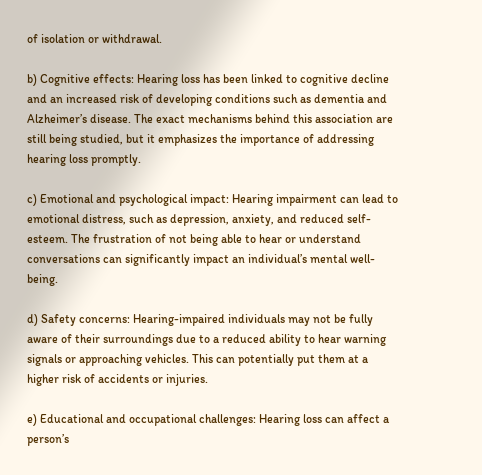of isolation or withdrawal.

b) Cognitive effects: Hearing loss has been linked to cognitive decline and an increased risk of developing conditions such as dementia and Alzheimer’s disease. The exact mechanisms behind this association are still being studied, but it emphasizes the importance of addressing hearing loss promptly.

c) Emotional and psychological impact: Hearing impairment can lead to emotional distress, such as depression, anxiety, and reduced self-esteem. The frustration of not being able to hear or understand conversations can significantly impact an individual’s mental well-being.

d) Safety concerns: Hearing-impaired individuals may not be fully aware of their surroundings due to a reduced ability to hear warning signals or approaching vehicles. This can potentially put them at a higher risk of accidents or injuries.

e) Educational and occupational challenges: Hearing loss can affect a person’s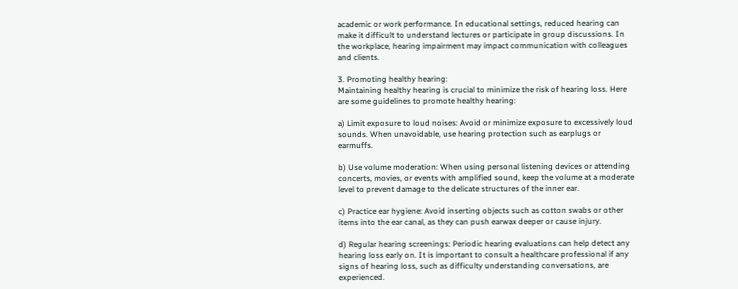academic or work performance. In educational settings, reduced hearing can make it difficult to understand lectures or participate in group discussions. In the workplace, hearing impairment may impact communication with colleagues and clients.

3. Promoting healthy hearing:
Maintaining healthy hearing is crucial to minimize the risk of hearing loss. Here are some guidelines to promote healthy hearing:

a) Limit exposure to loud noises: Avoid or minimize exposure to excessively loud sounds. When unavoidable, use hearing protection such as earplugs or earmuffs.

b) Use volume moderation: When using personal listening devices or attending concerts, movies, or events with amplified sound, keep the volume at a moderate level to prevent damage to the delicate structures of the inner ear.

c) Practice ear hygiene: Avoid inserting objects such as cotton swabs or other items into the ear canal, as they can push earwax deeper or cause injury.

d) Regular hearing screenings: Periodic hearing evaluations can help detect any hearing loss early on. It is important to consult a healthcare professional if any signs of hearing loss, such as difficulty understanding conversations, are experienced.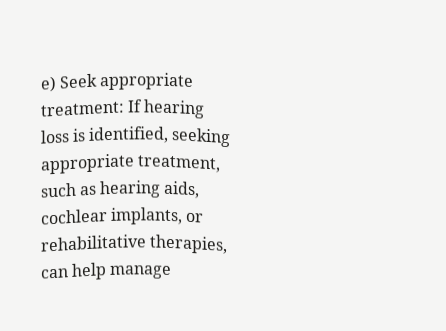e) Seek appropriate treatment: If hearing loss is identified, seeking appropriate treatment, such as hearing aids, cochlear implants, or rehabilitative therapies, can help manage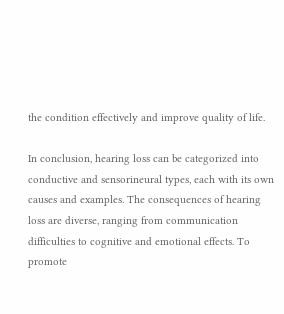the condition effectively and improve quality of life.

In conclusion, hearing loss can be categorized into conductive and sensorineural types, each with its own causes and examples. The consequences of hearing loss are diverse, ranging from communication difficulties to cognitive and emotional effects. To promote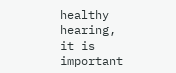healthy hearing, it is important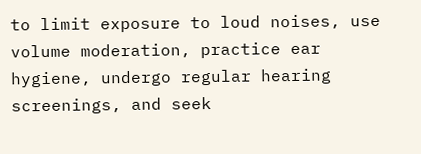to limit exposure to loud noises, use volume moderation, practice ear hygiene, undergo regular hearing screenings, and seek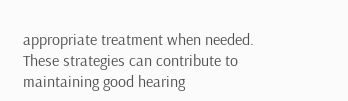appropriate treatment when needed. These strategies can contribute to maintaining good hearing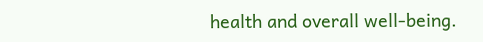health and overall well-being.